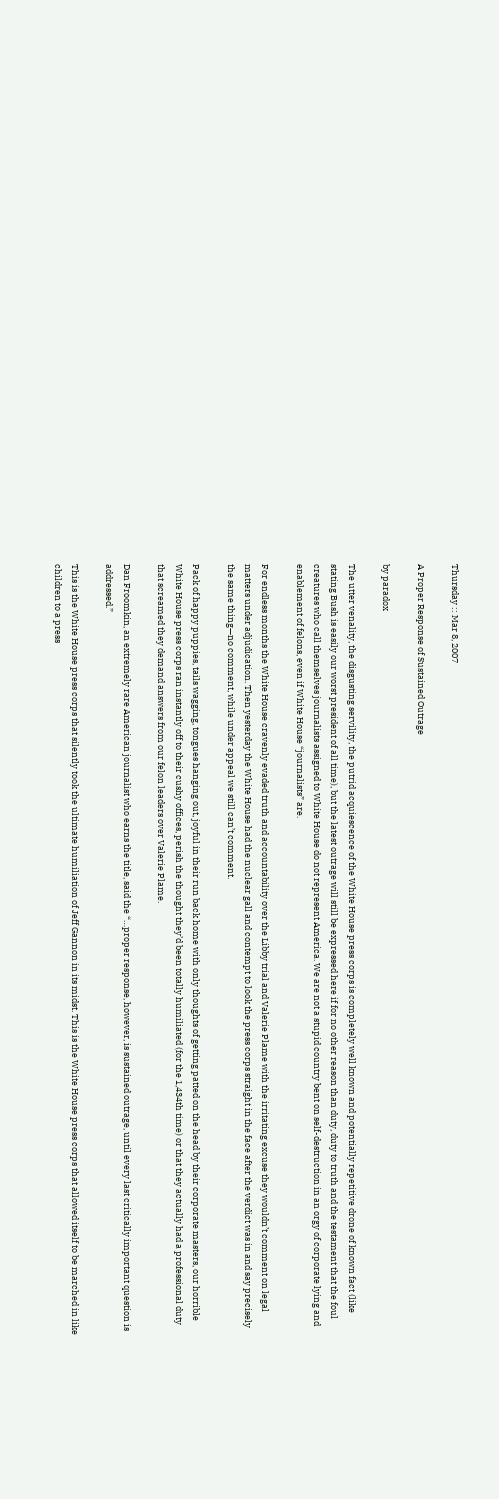Thursday :: Mar 8, 2007

A Proper Response of Sustained Outrage

by paradox

The utter venality, the disgusting servility, the putrid acquiescence of the White House press corps is completely well known and potentially repetitive drone of known fact (like stating Bush is easily our worst president of all time), but the latest outrage will still be expressed here if for no other reason than duty, duty to truth and the testament that the foul creatures who call themselves journalists assigned to White House do not represent America. We are not a stupid country bent on self-destruction in an orgy of corporate lying and enablement of felons, even if White House “journalists” are.

For endless months the White House cravenly evaded truth and accountability over the Libby trial and Valerie Plame with the irritating excuse they wouldn’t comment on legal matters under adjudication. Then yesterday the White House had the nuclear gall and contempt to look the press corps straight in the face after the verdict was in and say precisely the same thing—no comment, while under appeal we still can’t comment.

Pack of happy puppies, tails wagging, tongues hanging out, joyful in their run back home with only thoughts of getting patted on the head by their corporate masters, our horrible White House press corps ran instantly off to their cushy offices, perish the thought they’d been totally humiliated (for the 1,434th time) or that they actually had a professional duty that screamed they demand answers from our felon leaders over Valerie Plame.

Dan Froomkin, an extremely rare American journalist who earns the title, said the “…proper response, however, is sustained outrage, until every last critically important question is addressed.”

This is the White House press corps that silently took the ultimate humiliation of Jeff Gannon in its midst. This is the White House press corps that allowed itself to be marched in like children to a press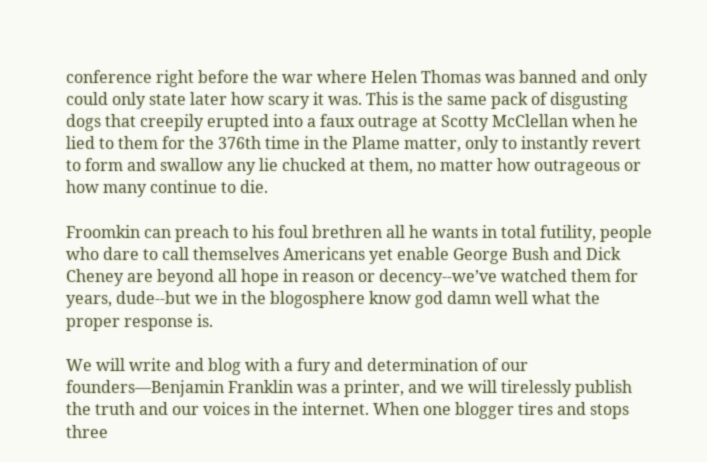conference right before the war where Helen Thomas was banned and only could only state later how scary it was. This is the same pack of disgusting dogs that creepily erupted into a faux outrage at Scotty McClellan when he lied to them for the 376th time in the Plame matter, only to instantly revert to form and swallow any lie chucked at them, no matter how outrageous or how many continue to die.

Froomkin can preach to his foul brethren all he wants in total futility, people who dare to call themselves Americans yet enable George Bush and Dick Cheney are beyond all hope in reason or decency--we’ve watched them for years, dude--but we in the blogosphere know god damn well what the proper response is.

We will write and blog with a fury and determination of our founders—Benjamin Franklin was a printer, and we will tirelessly publish the truth and our voices in the internet. When one blogger tires and stops three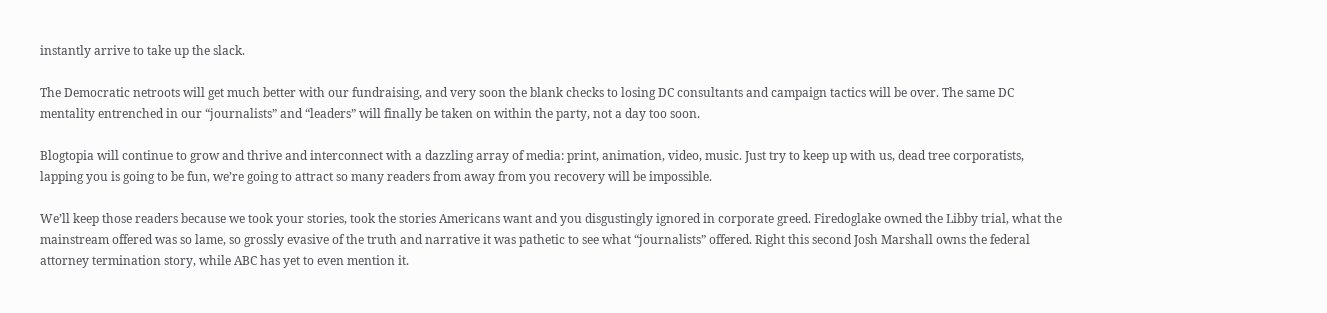instantly arrive to take up the slack.

The Democratic netroots will get much better with our fundraising, and very soon the blank checks to losing DC consultants and campaign tactics will be over. The same DC mentality entrenched in our “journalists” and “leaders” will finally be taken on within the party, not a day too soon.

Blogtopia will continue to grow and thrive and interconnect with a dazzling array of media: print, animation, video, music. Just try to keep up with us, dead tree corporatists, lapping you is going to be fun, we’re going to attract so many readers from away from you recovery will be impossible.

We’ll keep those readers because we took your stories, took the stories Americans want and you disgustingly ignored in corporate greed. Firedoglake owned the Libby trial, what the mainstream offered was so lame, so grossly evasive of the truth and narrative it was pathetic to see what “journalists” offered. Right this second Josh Marshall owns the federal attorney termination story, while ABC has yet to even mention it.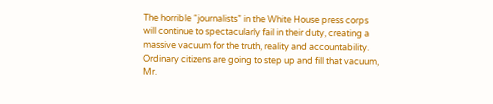The horrible “journalists” in the White House press corps will continue to spectacularly fail in their duty, creating a massive vacuum for the truth, reality and accountability. Ordinary citizens are going to step up and fill that vacuum, Mr.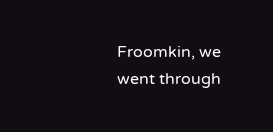Froomkin, we went through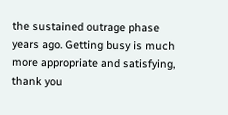the sustained outrage phase years ago. Getting busy is much more appropriate and satisfying, thank you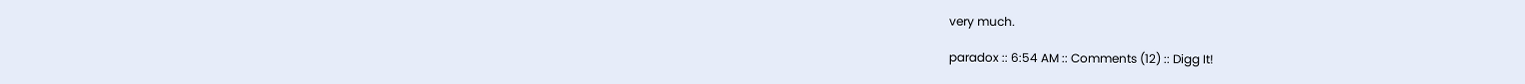very much.

paradox :: 6:54 AM :: Comments (12) :: Digg It!